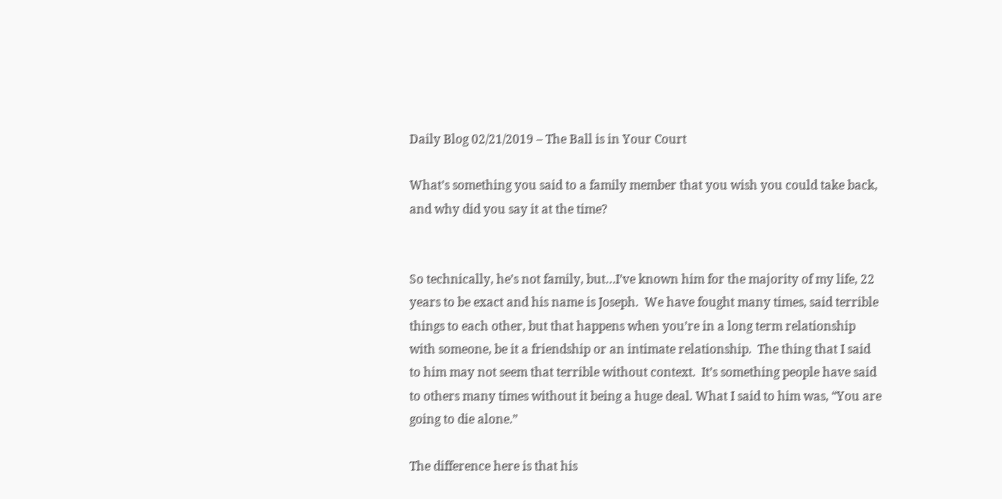Daily Blog 02/21/2019 – The Ball is in Your Court

What’s something you said to a family member that you wish you could take back, and why did you say it at the time?


So technically, he’s not family, but…I’ve known him for the majority of my life, 22 years to be exact and his name is Joseph.  We have fought many times, said terrible things to each other, but that happens when you’re in a long term relationship with someone, be it a friendship or an intimate relationship.  The thing that I said to him may not seem that terrible without context.  It’s something people have said to others many times without it being a huge deal. What I said to him was, “You are going to die alone.”

The difference here is that his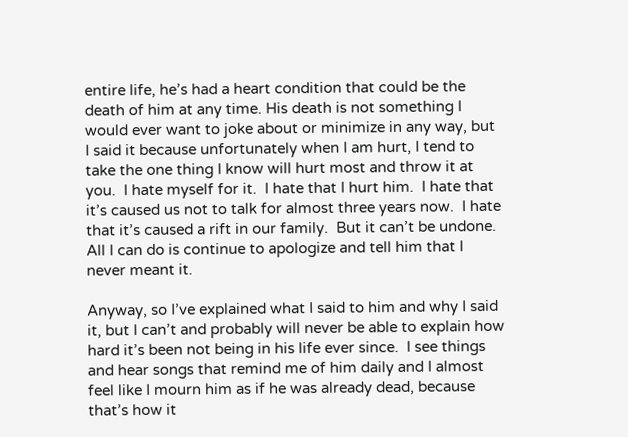entire life, he’s had a heart condition that could be the death of him at any time. His death is not something I would ever want to joke about or minimize in any way, but I said it because unfortunately when I am hurt, I tend to take the one thing I know will hurt most and throw it at you.  I hate myself for it.  I hate that I hurt him.  I hate that it’s caused us not to talk for almost three years now.  I hate that it’s caused a rift in our family.  But it can’t be undone.  All I can do is continue to apologize and tell him that I never meant it.

Anyway, so I’ve explained what I said to him and why I said it, but I can’t and probably will never be able to explain how hard it’s been not being in his life ever since.  I see things and hear songs that remind me of him daily and I almost feel like I mourn him as if he was already dead, because that’s how it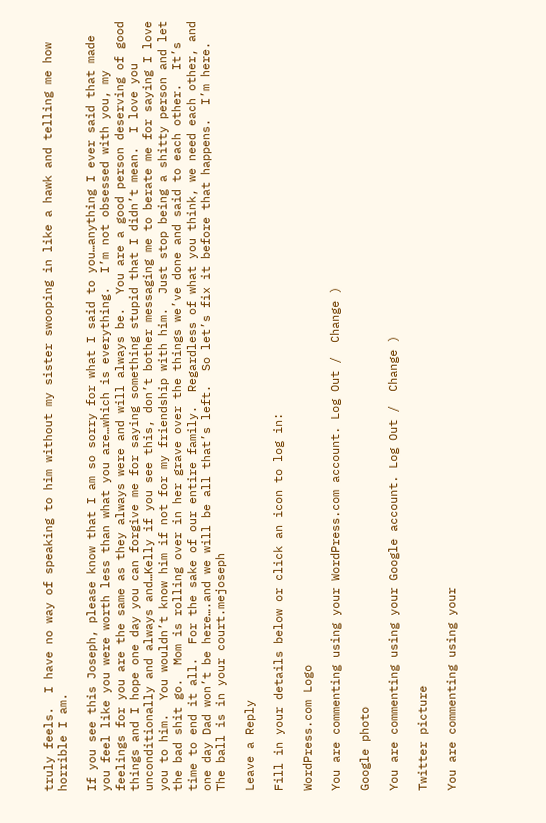truly feels.  I have no way of speaking to him without my sister swooping in like a hawk and telling me how horrible I am.

If you see this Joseph, please know that I am so sorry for what I said to you…anything I ever said that made you feel like you were worth less than what you are…which is everything.  I’m not obsessed with you, my feelings for you are the same as they always were and will always be.  You are a good person deserving of good things and I hope one day you can forgive me for saying something stupid that I didn’t mean.  I love you unconditionally and always and…Kelly if you see this, don’t bother messaging me to berate me for saying I love you to him.  You wouldn’t know him if not for my friendship with him.  Just stop being a shitty person and let the bad shit go.  Mom is rolling over in her grave over the things we’ve done and said to each other.  It’s time to end it all.  For the sake of our entire family.  Regardless of what you think, we need each other, and one day Dad won’t be here….and we will be all that’s left.  So let’s fix it before that happens.  I’m here.  The ball is in your court.mejoseph

Leave a Reply

Fill in your details below or click an icon to log in:

WordPress.com Logo

You are commenting using your WordPress.com account. Log Out /  Change )

Google photo

You are commenting using your Google account. Log Out /  Change )

Twitter picture

You are commenting using your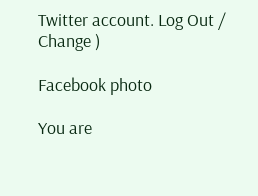Twitter account. Log Out /  Change )

Facebook photo

You are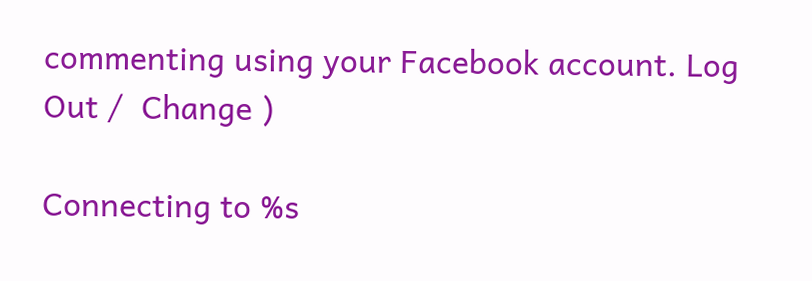commenting using your Facebook account. Log Out /  Change )

Connecting to %s